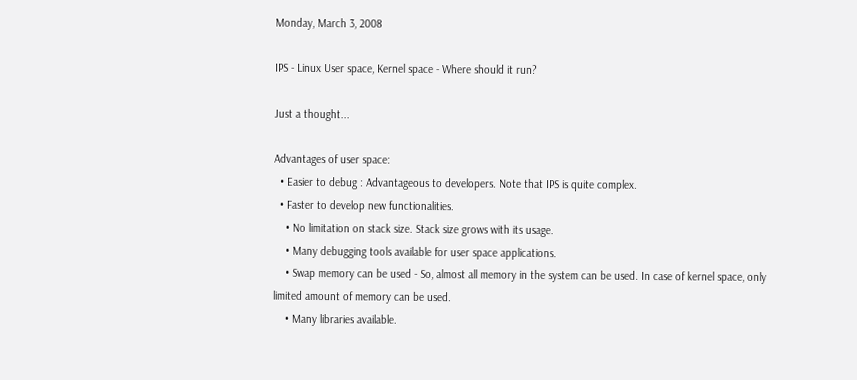Monday, March 3, 2008

IPS - Linux User space, Kernel space - Where should it run?

Just a thought...

Advantages of user space:
  • Easier to debug : Advantageous to developers. Note that IPS is quite complex.
  • Faster to develop new functionalities.
    • No limitation on stack size. Stack size grows with its usage.
    • Many debugging tools available for user space applications.
    • Swap memory can be used - So, almost all memory in the system can be used. In case of kernel space, only limited amount of memory can be used.
    • Many libraries available.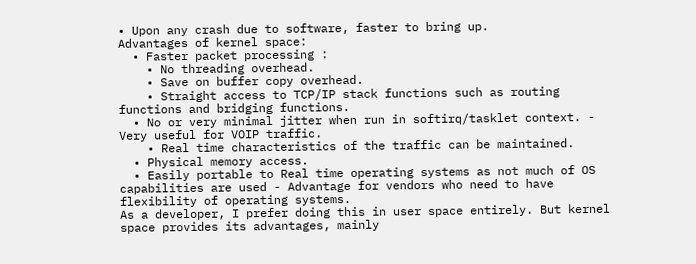• Upon any crash due to software, faster to bring up.
Advantages of kernel space:
  • Faster packet processing :
    • No threading overhead.
    • Save on buffer copy overhead.
    • Straight access to TCP/IP stack functions such as routing functions and bridging functions.
  • No or very minimal jitter when run in softirq/tasklet context. - Very useful for VOIP traffic.
    • Real time characteristics of the traffic can be maintained.
  • Physical memory access.
  • Easily portable to Real time operating systems as not much of OS capabilities are used - Advantage for vendors who need to have flexibility of operating systems.
As a developer, I prefer doing this in user space entirely. But kernel space provides its advantages, mainly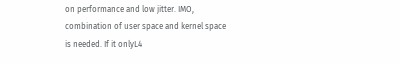on performance and low jitter. IMO, combination of user space and kernel space is needed. If it onlyL4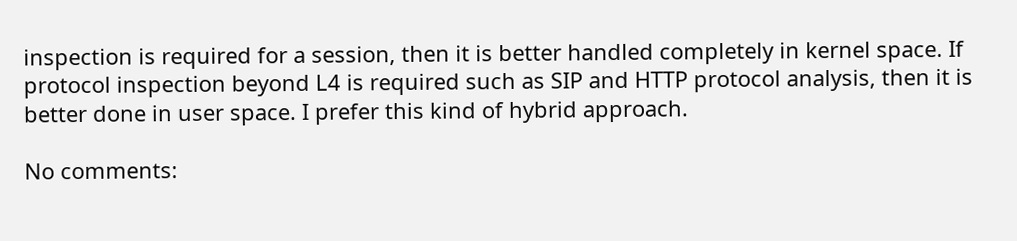inspection is required for a session, then it is better handled completely in kernel space. If protocol inspection beyond L4 is required such as SIP and HTTP protocol analysis, then it is better done in user space. I prefer this kind of hybrid approach.

No comments: